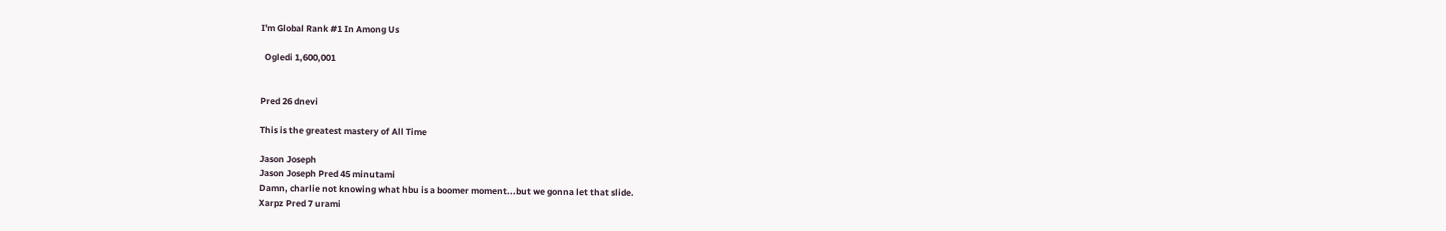I'm Global Rank #1 In Among Us

  Ogledi 1,600,001


Pred 26 dnevi

This is the greatest mastery of All Time

Jason Joseph
Jason Joseph Pred 45 minutami
Damn, charlie not knowing what hbu is a boomer moment...but we gonna let that slide.
Xarpz Pred 7 urami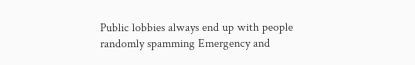Public lobbies always end up with people randomly spamming Emergency and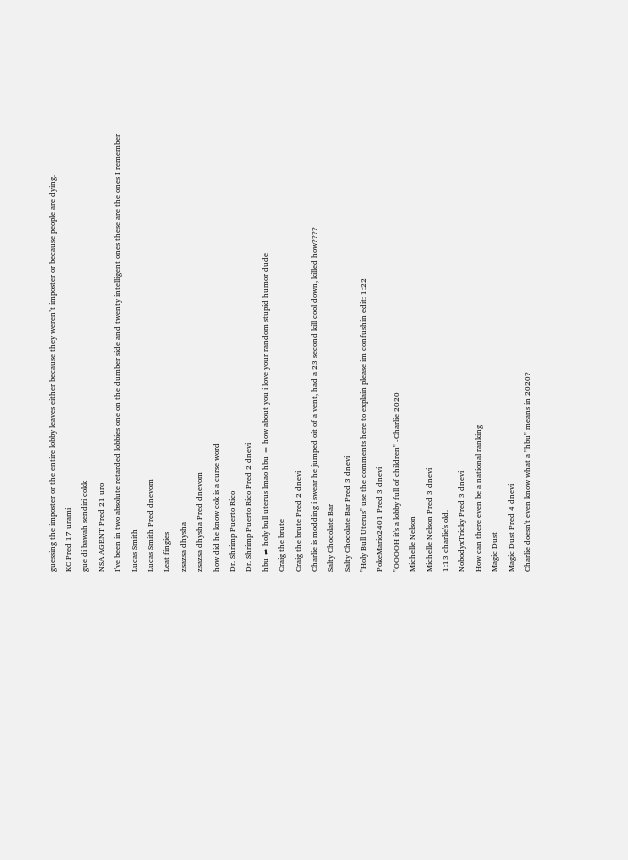guessing the imposter or the entire lobby leaves either because they weren’t imposter or because people are dying.
KC Pred 17 urami
gue di bawah sendiri cokk
NSA AGENT Pred 21 uro
I've been in two absolute retarded lobbies one on the dumber side and twenty intelligent ones these are the ones I remember
Lucas Smith
Lucas Smith Pred dnevom
Leat fingies
zsazsa dhysha
zsazsa dhysha Pred dnevom
how did he know cok is a curse word
Dr. Shrimp Puerto Rico
Dr. Shrimp Puerto Rico Pred 2 dnevi
hbu ≠ holy bull uterus lmao hbu = how about you i love your random stupid humor dude
Craig the brute
Craig the brute Pred 2 dnevi
Charlie is modding i swear he jumped oit of a vent, had a 23 second kill cool down, killed how????
Salty Chocolate Bar
Salty Chocolate Bar Pred 3 dnevi
"Holy Bull Uterus" use the comments here to explain please im confushin edit: 1:22
PokeMario2401 Pred 3 dnevi
"OOOOH it's a lobby full of children" -Charlie 2020
Michelle Nelson
Michelle Nelson Pred 3 dnevi
1:13 charlie's old.
NobodyxTricky Pred 3 dnevi
How can there even be a national ranking
Magic Dust
Magic Dust Pred 4 dnevi
Charlie doesn't even know what a "hbu" means in 2020?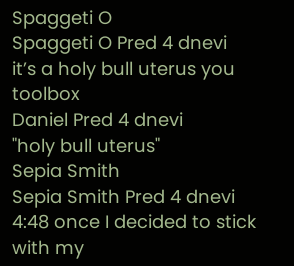Spaggeti O
Spaggeti O Pred 4 dnevi
it’s a holy bull uterus you toolbox
Daniel Pred 4 dnevi
"holy bull uterus"
Sepia Smith
Sepia Smith Pred 4 dnevi
4:48 once I decided to stick with my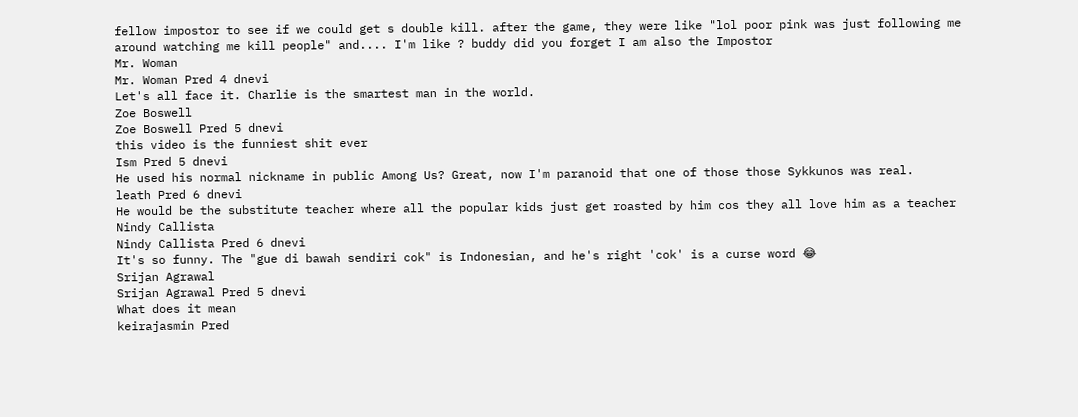fellow impostor to see if we could get s double kill. after the game, they were like "lol poor pink was just following me around watching me kill people" and.... I'm like ? buddy did you forget I am also the Impostor
Mr. Woman
Mr. Woman Pred 4 dnevi
Let's all face it. Charlie is the smartest man in the world.
Zoe Boswell
Zoe Boswell Pred 5 dnevi
this video is the funniest shit ever
Ism Pred 5 dnevi
He used his normal nickname in public Among Us? Great, now I'm paranoid that one of those those Sykkunos was real.
leath Pred 6 dnevi
He would be the substitute teacher where all the popular kids just get roasted by him cos they all love him as a teacher
Nindy Callista
Nindy Callista Pred 6 dnevi
It's so funny. The "gue di bawah sendiri cok" is Indonesian, and he's right 'cok' is a curse word 😂
Srijan Agrawal
Srijan Agrawal Pred 5 dnevi
What does it mean
keirajasmin Pred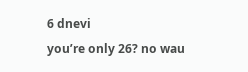6 dnevi
you’re only 26? no wau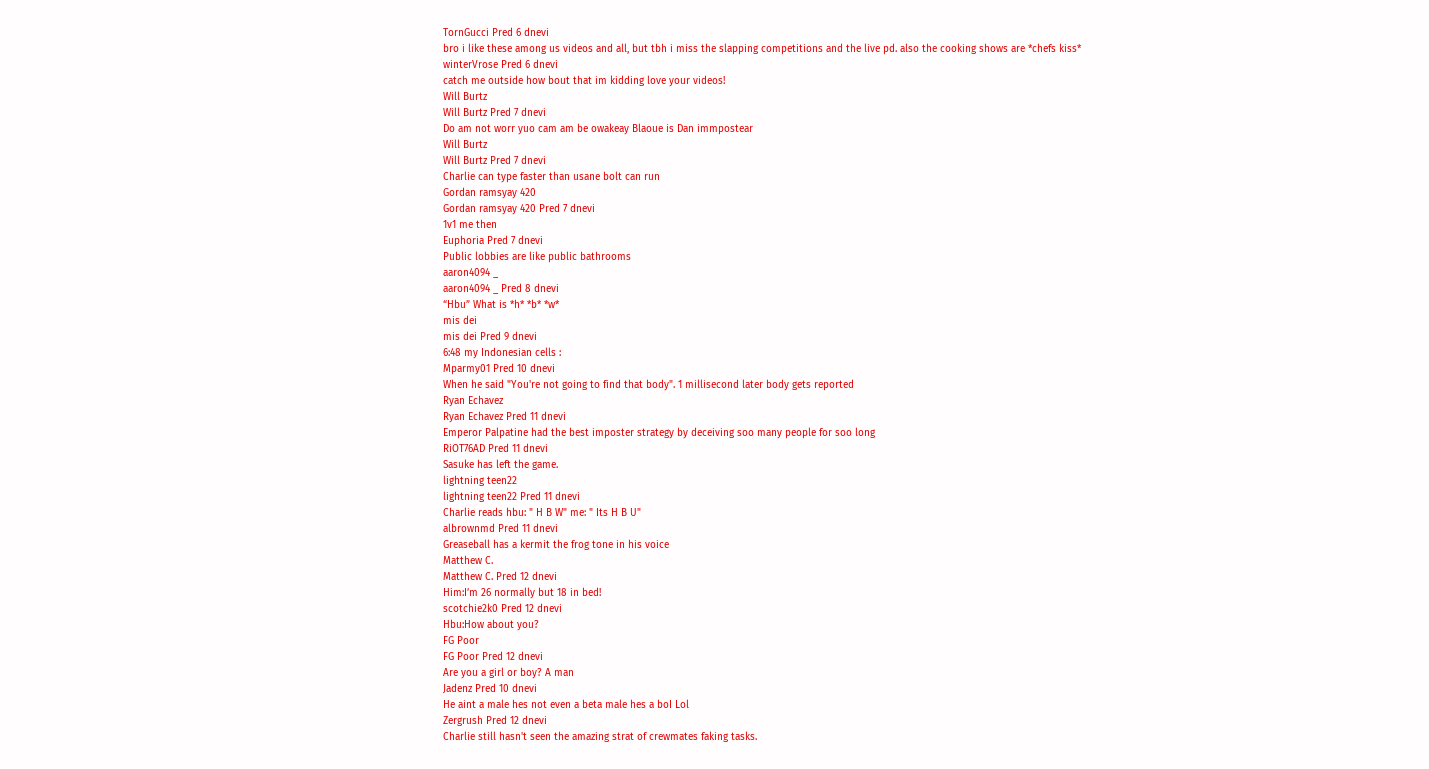TornGucci Pred 6 dnevi
bro i like these among us videos and all, but tbh i miss the slapping competitions and the live pd. also the cooking shows are *chefs kiss*
winterVrose Pred 6 dnevi
catch me outside how bout that im kidding love your videos!
Will Burtz
Will Burtz Pred 7 dnevi
Do am not worr yuo cam am be owakeay Blaoue is Dan immpostear
Will Burtz
Will Burtz Pred 7 dnevi
Charlie can type faster than usane bolt can run
Gordan ramsyay 420
Gordan ramsyay 420 Pred 7 dnevi
1v1 me then
Euphoria Pred 7 dnevi
Public lobbies are like public bathrooms
aaron4094 _
aaron4094 _ Pred 8 dnevi
“Hbu” What is *h* *b* *w*
mis dei
mis dei Pred 9 dnevi
6:48 my Indonesian cells :
Mparmy01 Pred 10 dnevi
When he said "You're not going to find that body". 1 millisecond later body gets reported
Ryan Echavez
Ryan Echavez Pred 11 dnevi
Emperor Palpatine had the best imposter strategy by deceiving soo many people for soo long
RiOT76AD Pred 11 dnevi
Sasuke has left the game.
lightning teen22
lightning teen22 Pred 11 dnevi
Charlie reads hbu: " H B W" me: " Its H B U"
albrownmd Pred 11 dnevi
Greaseball has a kermit the frog tone in his voice
Matthew C.
Matthew C. Pred 12 dnevi
Him:I’m 26 normally but 18 in bed!
scotchie2k0 Pred 12 dnevi
Hbu:How about you?
FG Poor
FG Poor Pred 12 dnevi
Are you a girl or boy? A man
Jadenz Pred 10 dnevi
He aint a male hes not even a beta male hes a boI Lol
Zergrush Pred 12 dnevi
Charlie still hasn't seen the amazing strat of crewmates faking tasks.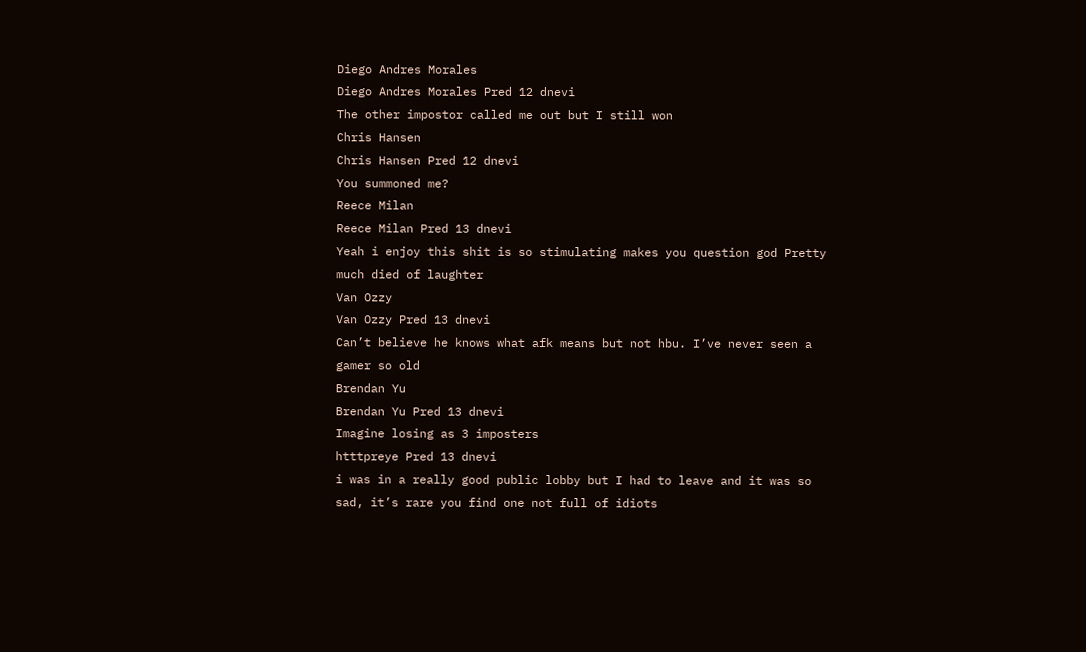Diego Andres Morales
Diego Andres Morales Pred 12 dnevi
The other impostor called me out but I still won
Chris Hansen
Chris Hansen Pred 12 dnevi
You summoned me?
Reece Milan
Reece Milan Pred 13 dnevi
Yeah i enjoy this shit is so stimulating makes you question god Pretty much died of laughter
Van Ozzy
Van Ozzy Pred 13 dnevi
Can’t believe he knows what afk means but not hbu. I’ve never seen a gamer so old
Brendan Yu
Brendan Yu Pred 13 dnevi
Imagine losing as 3 imposters
htttpreye Pred 13 dnevi
i was in a really good public lobby but I had to leave and it was so sad, it’s rare you find one not full of idiots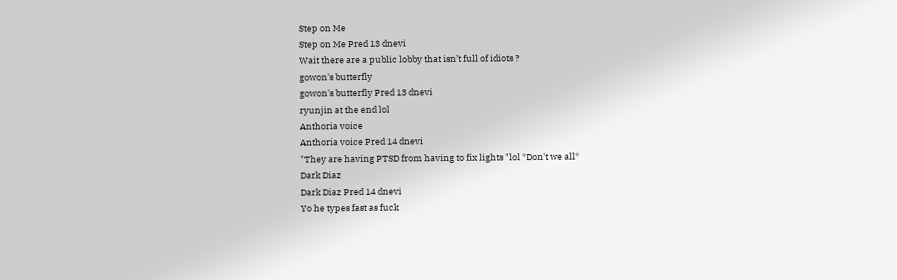Step on Me
Step on Me Pred 13 dnevi
Wait there are a public lobby that isn’t full of idiots ?
gowon's butterfly
gowon's butterfly Pred 13 dnevi
ryunjin at the end lol
Anthoria voice
Anthoria voice Pred 14 dnevi
"They are having PTSD from having to fix lights "lol *Don't we all*
Dark Diaz
Dark Diaz Pred 14 dnevi
Yo he types fast as fuck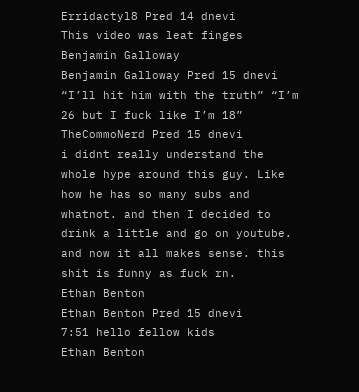Erridactyl8 Pred 14 dnevi
This video was leat finges
Benjamin Galloway
Benjamin Galloway Pred 15 dnevi
“I’ll hit him with the truth” “I’m 26 but I fuck like I’m 18”
TheCommoNerd Pred 15 dnevi
i didnt really understand the whole hype around this guy. Like how he has so many subs and whatnot. and then I decided to drink a little and go on youtube. and now it all makes sense. this shit is funny as fuck rn.
Ethan Benton
Ethan Benton Pred 15 dnevi
7:51 hello fellow kids
Ethan Benton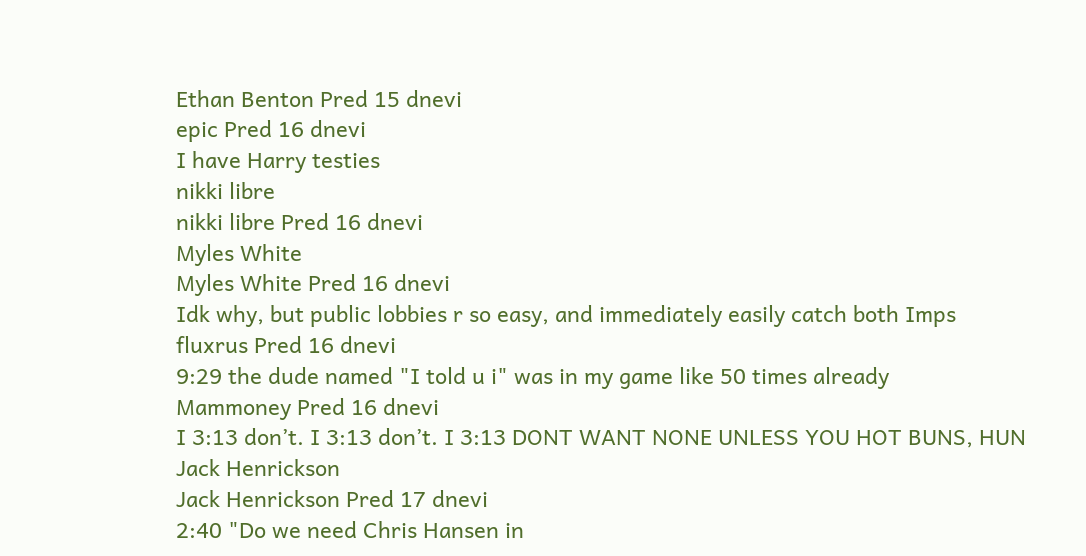Ethan Benton Pred 15 dnevi
epic Pred 16 dnevi
I have Harry testies
nikki libre
nikki libre Pred 16 dnevi
Myles White
Myles White Pred 16 dnevi
Idk why, but public lobbies r so easy, and immediately easily catch both Imps
fluxrus Pred 16 dnevi
9:29 the dude named "I told u i" was in my game like 50 times already
Mammoney Pred 16 dnevi
I 3:13 don’t. I 3:13 don’t. I 3:13 DONT WANT NONE UNLESS YOU HOT BUNS, HUN
Jack Henrickson
Jack Henrickson Pred 17 dnevi
2:40 "Do we need Chris Hansen in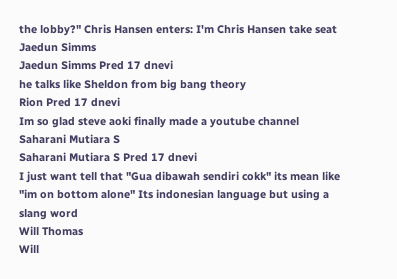the lobby?" Chris Hansen enters: I'm Chris Hansen take seat
Jaedun Simms
Jaedun Simms Pred 17 dnevi
he talks like Sheldon from big bang theory
Rion Pred 17 dnevi
Im so glad steve aoki finally made a youtube channel
Saharani Mutiara S
Saharani Mutiara S Pred 17 dnevi
I just want tell that "Gua dibawah sendiri cokk" its mean like "im on bottom alone" Its indonesian language but using a slang word
Will Thomas
Will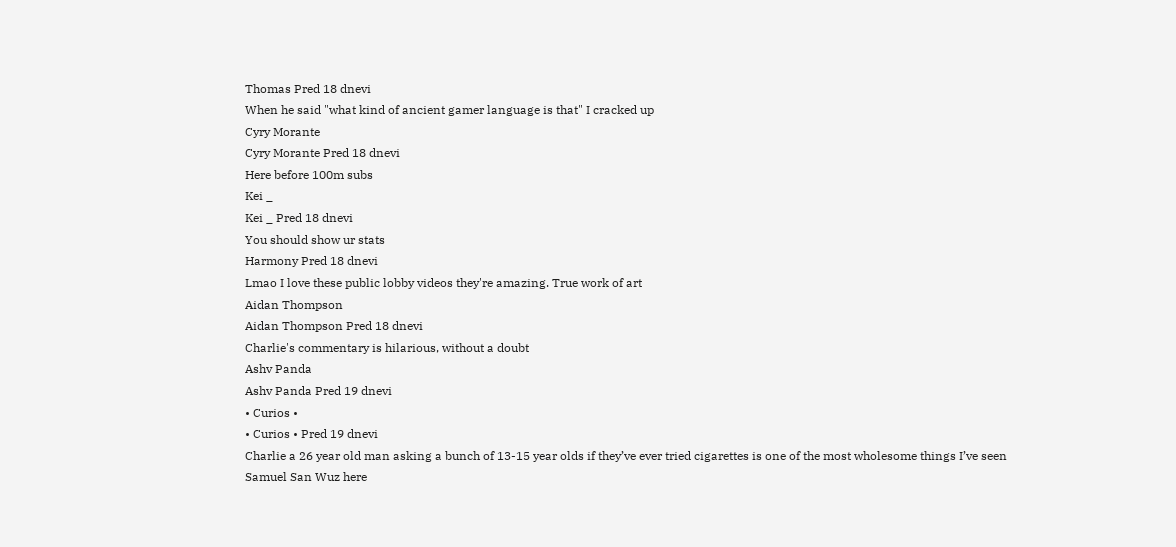Thomas Pred 18 dnevi
When he said "what kind of ancient gamer language is that" I cracked up
Cyry Morante
Cyry Morante Pred 18 dnevi
Here before 100m subs
Kei _
Kei _ Pred 18 dnevi
You should show ur stats
Harmony Pred 18 dnevi
Lmao I love these public lobby videos they're amazing. True work of art
Aidan Thompson
Aidan Thompson Pred 18 dnevi
Charlie's commentary is hilarious, without a doubt
Ashv Panda
Ashv Panda Pred 19 dnevi
• Curios •
• Curios • Pred 19 dnevi
Charlie a 26 year old man asking a bunch of 13-15 year olds if they’ve ever tried cigarettes is one of the most wholesome things I’ve seen
Samuel San Wuz here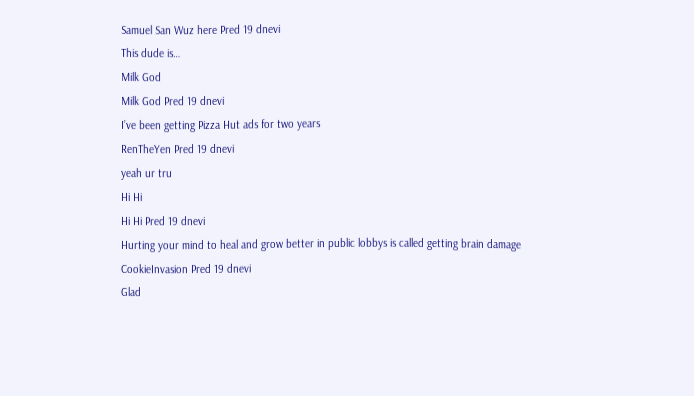Samuel San Wuz here Pred 19 dnevi
This dude is…
Milk God
Milk God Pred 19 dnevi
I’ve been getting Pizza Hut ads for two years
RenTheYen Pred 19 dnevi
yeah ur tru
Hi Hi
Hi Hi Pred 19 dnevi
Hurting your mind to heal and grow better in public lobbys is called getting brain damage
CookieInvasion Pred 19 dnevi
Glad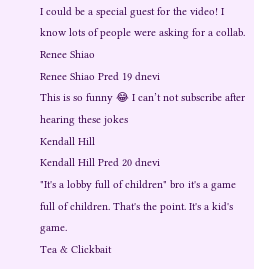I could be a special guest for the video! I know lots of people were asking for a collab.
Renee Shiao
Renee Shiao Pred 19 dnevi
This is so funny 😂 I can’t not subscribe after hearing these jokes
Kendall Hill
Kendall Hill Pred 20 dnevi
"It's a lobby full of children" bro it's a game full of children. That's the point. It's a kid's game.
Tea & Clickbait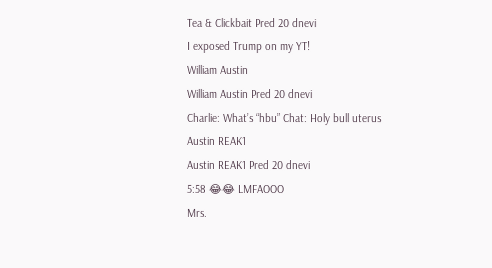Tea & Clickbait Pred 20 dnevi
I exposed Trump on my YT!
William Austin
William Austin Pred 20 dnevi
Charlie: What’s “hbu” Chat: Holy bull uterus
Austin REAK1
Austin REAK1 Pred 20 dnevi
5:58 😂😂 LMFAOOO
Mrs.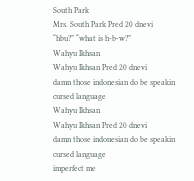South Park
Mrs. South Park Pred 20 dnevi
“hbu?” “what is h-b-w?”
Wahyu Ikhsan
Wahyu Ikhsan Pred 20 dnevi
damn those indonesian do be speakin cursed language
Wahyu Ikhsan
Wahyu Ikhsan Pred 20 dnevi
damn those indonesian do be speakin cursed language
imperfect me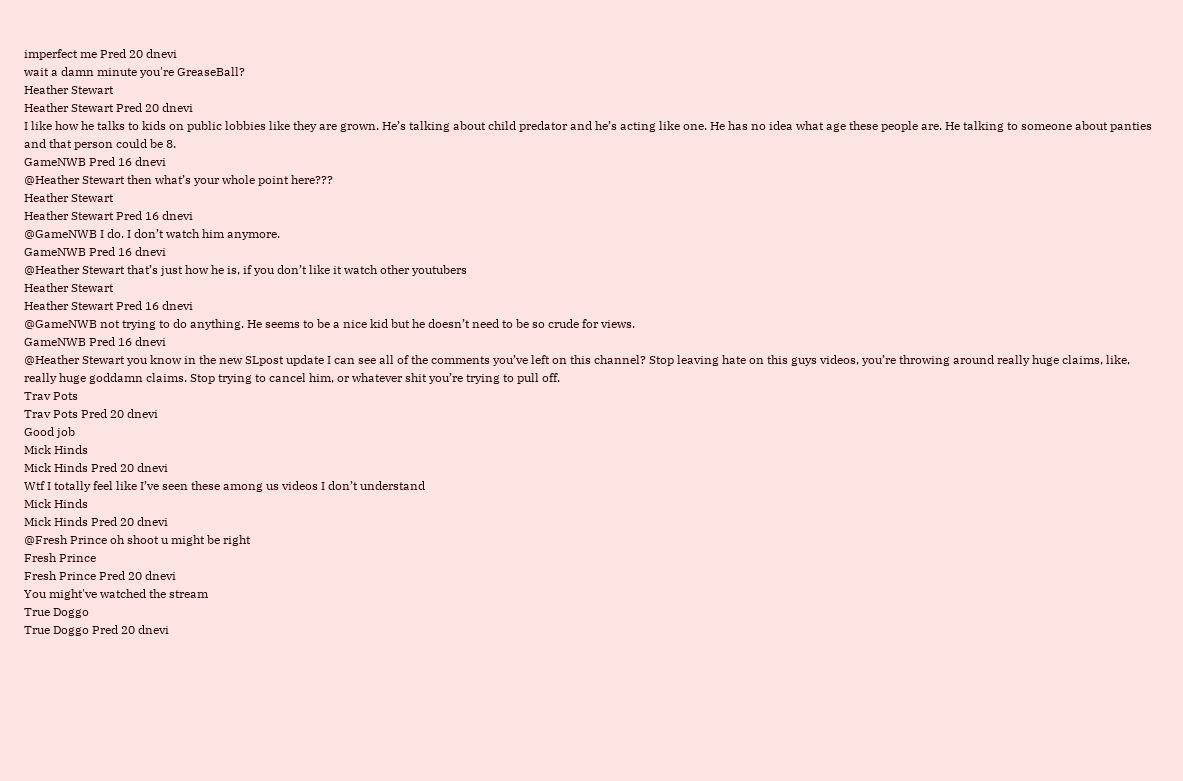imperfect me Pred 20 dnevi
wait a damn minute you're GreaseBall?
Heather Stewart
Heather Stewart Pred 20 dnevi
I like how he talks to kids on public lobbies like they are grown. He’s talking about child predator and he’s acting like one. He has no idea what age these people are. He talking to someone about panties and that person could be 8.
GameNWB Pred 16 dnevi
@Heather Stewart then what’s your whole point here???
Heather Stewart
Heather Stewart Pred 16 dnevi
@GameNWB I do. I don’t watch him anymore.
GameNWB Pred 16 dnevi
@Heather Stewart that’s just how he is, if you don’t like it watch other youtubers
Heather Stewart
Heather Stewart Pred 16 dnevi
@GameNWB not trying to do anything. He seems to be a nice kid but he doesn’t need to be so crude for views.
GameNWB Pred 16 dnevi
@Heather Stewart you know in the new SLpost update I can see all of the comments you’ve left on this channel? Stop leaving hate on this guys videos, you’re throwing around really huge claims, like, really huge goddamn claims. Stop trying to cancel him, or whatever shit you’re trying to pull off.
Trav Pots
Trav Pots Pred 20 dnevi
Good job
Mick Hinds
Mick Hinds Pred 20 dnevi
Wtf I totally feel like I’ve seen these among us videos I don’t understand
Mick Hinds
Mick Hinds Pred 20 dnevi
@Fresh Prince oh shoot u might be right
Fresh Prince
Fresh Prince Pred 20 dnevi
You might've watched the stream
True Doggo
True Doggo Pred 20 dnevi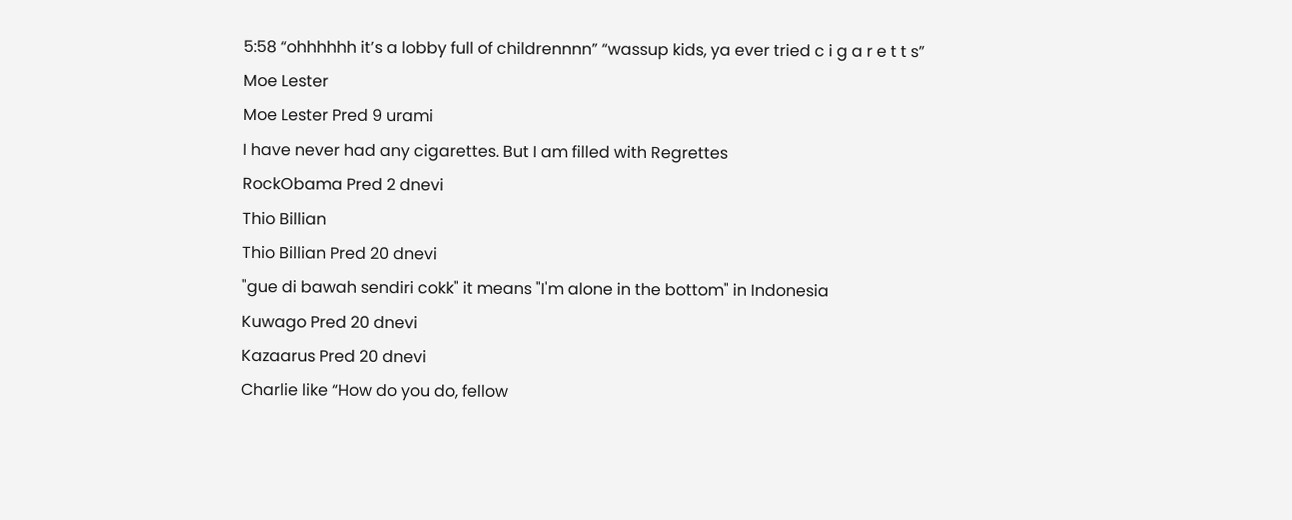5:58 “ohhhhhh it’s a lobby full of childrennnn” “wassup kids, ya ever tried c i g a r e t t s”
Moe Lester
Moe Lester Pred 9 urami
I have never had any cigarettes. But I am filled with Regrettes
RockObama Pred 2 dnevi
Thio Billian
Thio Billian Pred 20 dnevi
"gue di bawah sendiri cokk" it means "I'm alone in the bottom" in Indonesia
Kuwago Pred 20 dnevi
Kazaarus Pred 20 dnevi
Charlie like “How do you do, fellow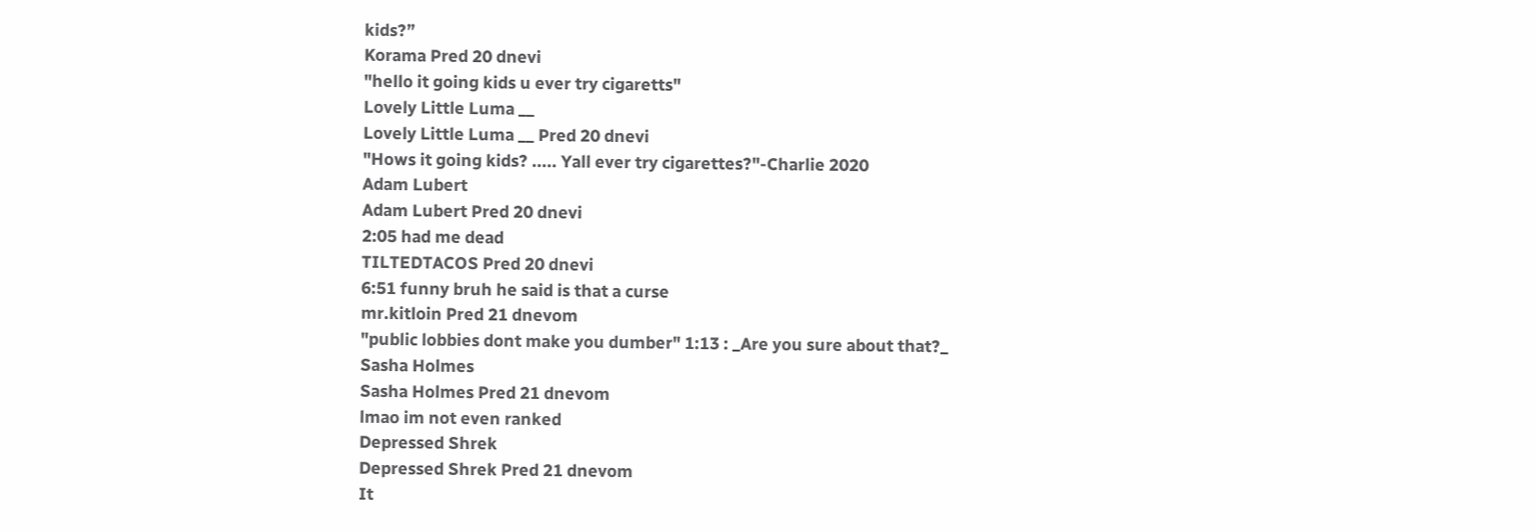kids?”
Korama Pred 20 dnevi
"hello it going kids u ever try cigaretts"
Lovely Little Luma __
Lovely Little Luma __ Pred 20 dnevi
"Hows it going kids? ..... Yall ever try cigarettes?"-Charlie 2020
Adam Lubert
Adam Lubert Pred 20 dnevi
2:05 had me dead
TILTEDTACOS Pred 20 dnevi
6:51 funny bruh he said is that a curse
mr.kitloin Pred 21 dnevom
"public lobbies dont make you dumber" 1:13 : _Are you sure about that?_
Sasha Holmes
Sasha Holmes Pred 21 dnevom
lmao im not even ranked
Depressed Shrek
Depressed Shrek Pred 21 dnevom
It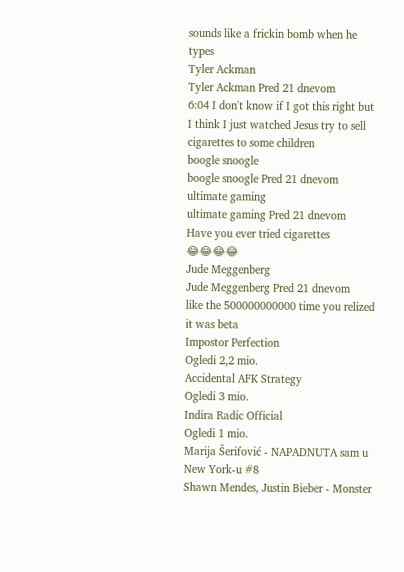sounds like a frickin bomb when he types
Tyler Ackman
Tyler Ackman Pred 21 dnevom
6:04 I don't know if I got this right but I think I just watched Jesus try to sell cigarettes to some children
boogle snoogle
boogle snoogle Pred 21 dnevom
ultimate gaming
ultimate gaming Pred 21 dnevom
Have you ever tried cigarettes 😂😂😂😂
Jude Meggenberg
Jude Meggenberg Pred 21 dnevom
like the 500000000000 time you relized it was beta
Impostor Perfection
Ogledi 2,2 mio.
Accidental AFK Strategy
Ogledi 3 mio.
Indira Radic Official
Ogledi 1 mio.
Marija Šerifović - NAPADNUTA sam u New York-u #8
Shawn Mendes, Justin Bieber - Monster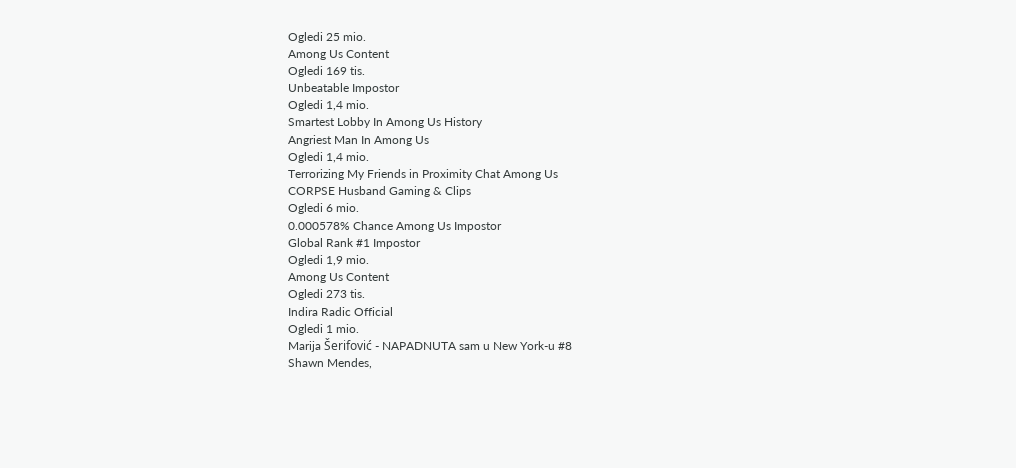Ogledi 25 mio.
Among Us Content
Ogledi 169 tis.
Unbeatable Impostor
Ogledi 1,4 mio.
Smartest Lobby In Among Us History
Angriest Man In Among Us
Ogledi 1,4 mio.
Terrorizing My Friends in Proximity Chat Among Us
CORPSE Husband Gaming & Clips
Ogledi 6 mio.
0.000578% Chance Among Us Impostor
Global Rank #1 Impostor
Ogledi 1,9 mio.
Among Us Content
Ogledi 273 tis.
Indira Radic Official
Ogledi 1 mio.
Marija Šerifović - NAPADNUTA sam u New York-u #8
Shawn Mendes,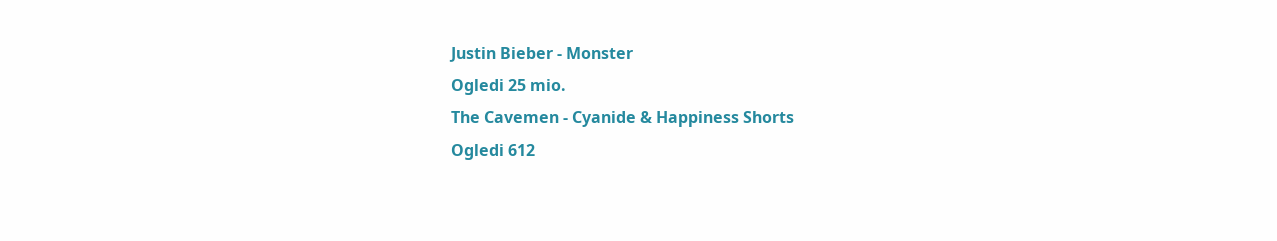Justin Bieber - Monster
Ogledi 25 mio.
The Cavemen - Cyanide & Happiness Shorts
Ogledi 612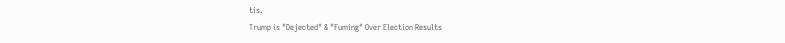tis.
Trump is "Dejected" & "Fuming" Over Election Results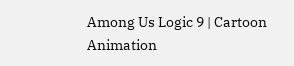Among Us Logic 9 | Cartoon Animation